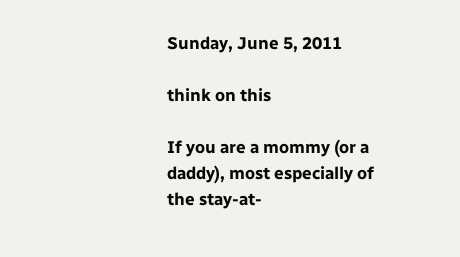Sunday, June 5, 2011

think on this

If you are a mommy (or a daddy), most especially of the stay-at-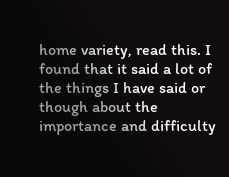home variety, read this. I found that it said a lot of the things I have said or though about the importance and difficulty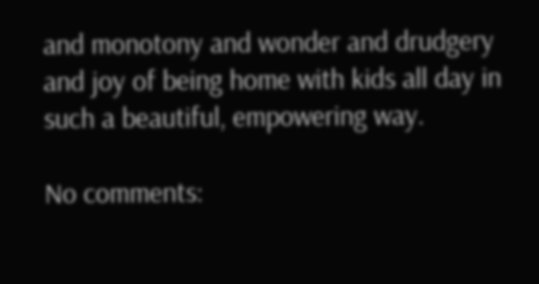and monotony and wonder and drudgery and joy of being home with kids all day in such a beautiful, empowering way.

No comments: